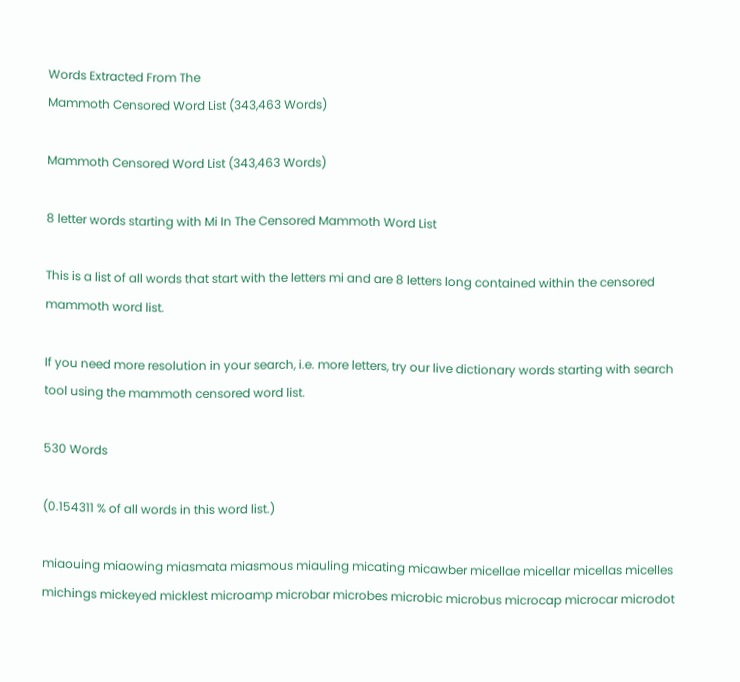Words Extracted From The
Mammoth Censored Word List (343,463 Words)

Mammoth Censored Word List (343,463 Words)

8 letter words starting with Mi In The Censored Mammoth Word List

This is a list of all words that start with the letters mi and are 8 letters long contained within the censored mammoth word list.

If you need more resolution in your search, i.e. more letters, try our live dictionary words starting with search tool using the mammoth censored word list.

530 Words

(0.154311 % of all words in this word list.)

miaouing miaowing miasmata miasmous miauling micating micawber micellae micellar micellas micelles michings mickeyed micklest microamp microbar microbes microbic microbus microcap microcar microdot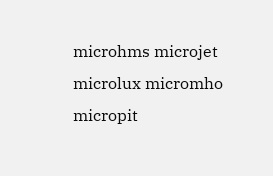microhms microjet microlux micromho micropit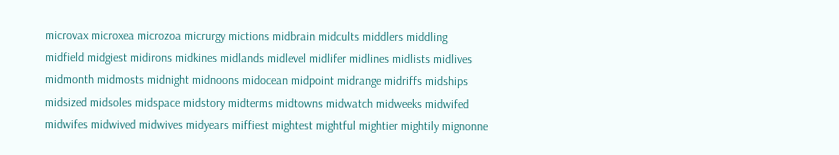microvax microxea microzoa micrurgy mictions midbrain midcults middlers middling midfield midgiest midirons midkines midlands midlevel midlifer midlines midlists midlives midmonth midmosts midnight midnoons midocean midpoint midrange midriffs midships midsized midsoles midspace midstory midterms midtowns midwatch midweeks midwifed midwifes midwived midwives midyears miffiest mightest mightful mightier mightily mignonne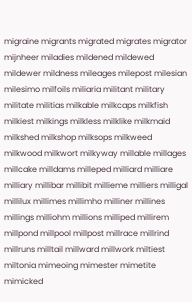migraine migrants migrated migrates migrator mijnheer miladies mildened mildewed mildewer mildness mileages milepost milesian milesimo milfoils miliaria militant military militate militias milkable milkcaps milkfish milkiest milkings milkless milklike milkmaid milkshed milkshop milksops milkweed milkwood milkwort milkyway millable millages millcake milldams milleped milliard milliare milliary millibar millibit millieme milliers milligal millilux millimes millimho milliner millines millings milliohm millions milliped millirem millpond millpool millpost millrace millrind millruns milltail millward millwork miltiest miltonia mimeoing mimester mimetite mimicked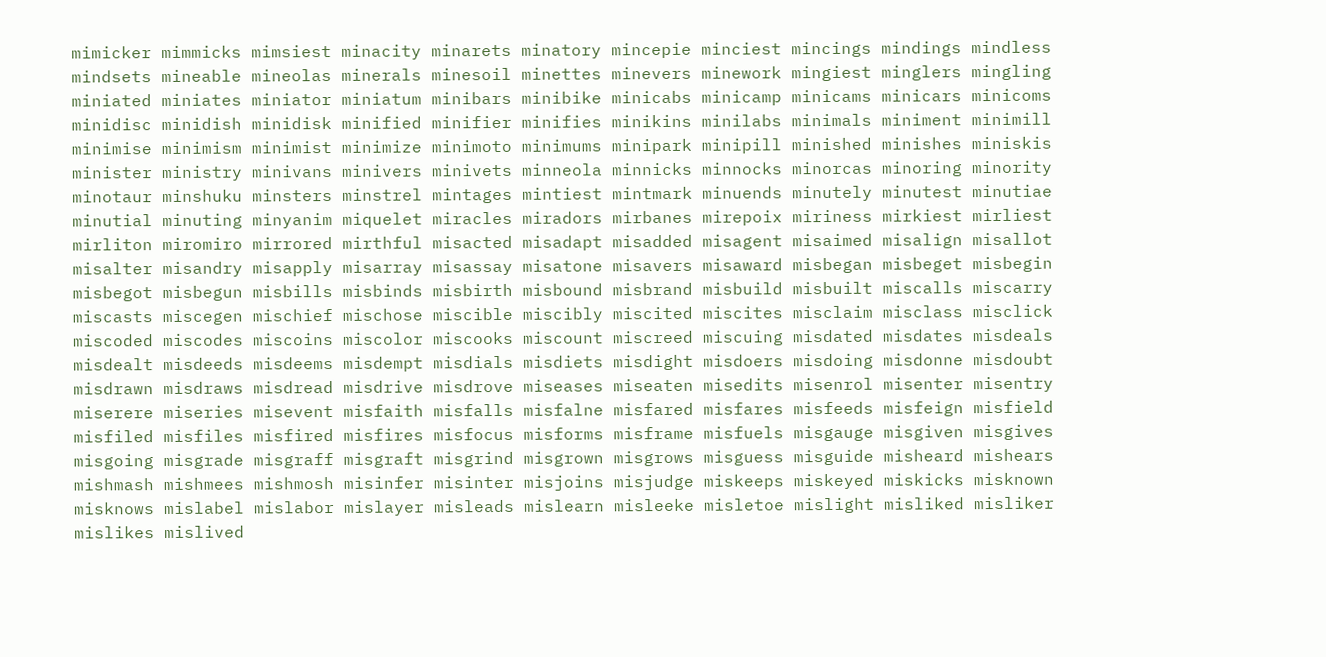mimicker mimmicks mimsiest minacity minarets minatory mincepie minciest mincings mindings mindless mindsets mineable mineolas minerals minesoil minettes minevers minework mingiest minglers mingling miniated miniates miniator miniatum minibars minibike minicabs minicamp minicams minicars minicoms minidisc minidish minidisk minified minifier minifies minikins minilabs minimals miniment minimill minimise minimism minimist minimize minimoto minimums minipark minipill minished minishes miniskis minister ministry minivans minivers minivets minneola minnicks minnocks minorcas minoring minority minotaur minshuku minsters minstrel mintages mintiest mintmark minuends minutely minutest minutiae minutial minuting minyanim miquelet miracles miradors mirbanes mirepoix miriness mirkiest mirliest mirliton miromiro mirrored mirthful misacted misadapt misadded misagent misaimed misalign misallot misalter misandry misapply misarray misassay misatone misavers misaward misbegan misbeget misbegin misbegot misbegun misbills misbinds misbirth misbound misbrand misbuild misbuilt miscalls miscarry miscasts miscegen mischief mischose miscible miscibly miscited miscites misclaim misclass misclick miscoded miscodes miscoins miscolor miscooks miscount miscreed miscuing misdated misdates misdeals misdealt misdeeds misdeems misdempt misdials misdiets misdight misdoers misdoing misdonne misdoubt misdrawn misdraws misdread misdrive misdrove miseases miseaten misedits misenrol misenter misentry miserere miseries misevent misfaith misfalls misfalne misfared misfares misfeeds misfeign misfield misfiled misfiles misfired misfires misfocus misforms misframe misfuels misgauge misgiven misgives misgoing misgrade misgraff misgraft misgrind misgrown misgrows misguess misguide misheard mishears mishmash mishmees mishmosh misinfer misinter misjoins misjudge miskeeps miskeyed miskicks misknown misknows mislabel mislabor mislayer misleads mislearn misleeke misletoe mislight misliked misliker mislikes mislived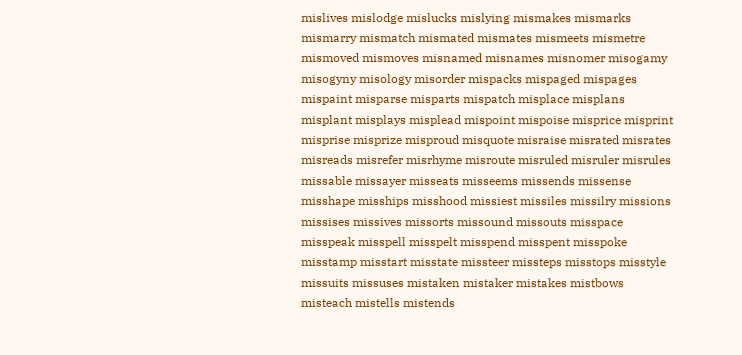mislives mislodge mislucks mislying mismakes mismarks mismarry mismatch mismated mismates mismeets mismetre mismoved mismoves misnamed misnames misnomer misogamy misogyny misology misorder mispacks mispaged mispages mispaint misparse misparts mispatch misplace misplans misplant misplays misplead mispoint mispoise misprice misprint misprise misprize misproud misquote misraise misrated misrates misreads misrefer misrhyme misroute misruled misruler misrules missable missayer misseats misseems missends missense misshape misships misshood missiest missiles missilry missions missises missives missorts missound missouts misspace misspeak misspell misspelt misspend misspent misspoke misstamp misstart misstate missteer missteps misstops misstyle missuits missuses mistaken mistaker mistakes mistbows misteach mistells mistends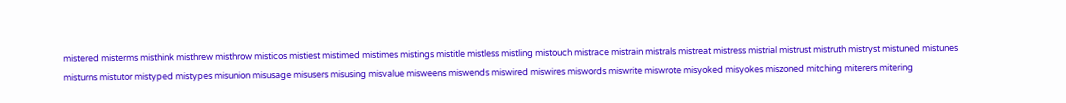mistered misterms misthink misthrew misthrow misticos mistiest mistimed mistimes mistings mistitle mistless mistling mistouch mistrace mistrain mistrals mistreat mistress mistrial mistrust mistruth mistryst mistuned mistunes misturns mistutor mistyped mistypes misunion misusage misusers misusing misvalue misweens miswends miswired miswires miswords miswrite miswrote misyoked misyokes miszoned mitching miterers mitering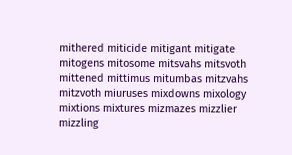mithered miticide mitigant mitigate mitogens mitosome mitsvahs mitsvoth mittened mittimus mitumbas mitzvahs mitzvoth miuruses mixdowns mixology mixtions mixtures mizmazes mizzlier mizzling